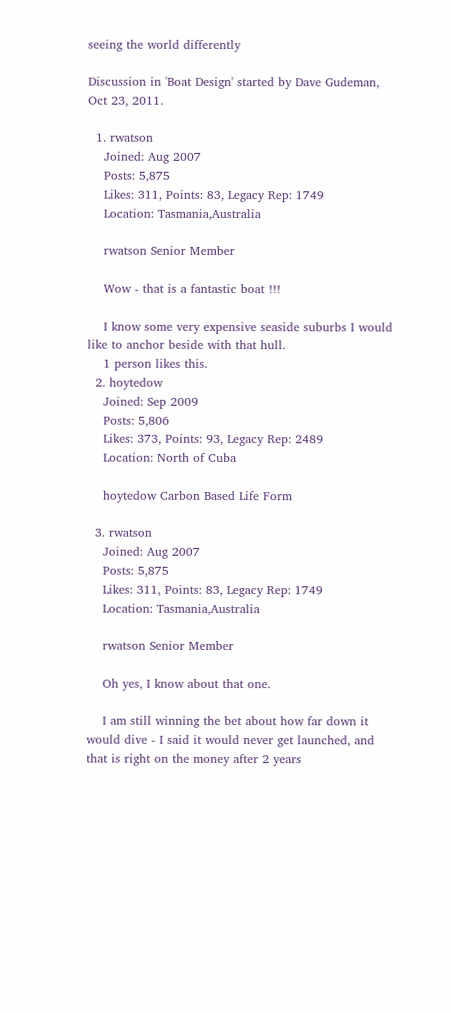seeing the world differently

Discussion in 'Boat Design' started by Dave Gudeman, Oct 23, 2011.

  1. rwatson
    Joined: Aug 2007
    Posts: 5,875
    Likes: 311, Points: 83, Legacy Rep: 1749
    Location: Tasmania,Australia

    rwatson Senior Member

    Wow - that is a fantastic boat !!!

    I know some very expensive seaside suburbs I would like to anchor beside with that hull.
    1 person likes this.
  2. hoytedow
    Joined: Sep 2009
    Posts: 5,806
    Likes: 373, Points: 93, Legacy Rep: 2489
    Location: North of Cuba

    hoytedow Carbon Based Life Form

  3. rwatson
    Joined: Aug 2007
    Posts: 5,875
    Likes: 311, Points: 83, Legacy Rep: 1749
    Location: Tasmania,Australia

    rwatson Senior Member

    Oh yes, I know about that one.

    I am still winning the bet about how far down it would dive - I said it would never get launched, and that is right on the money after 2 years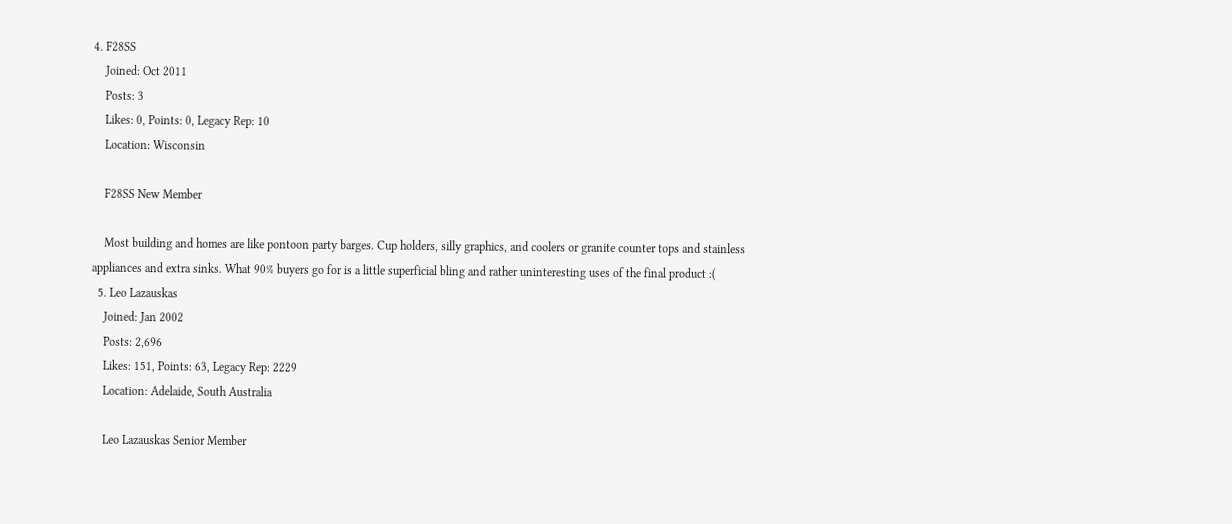4. F28SS
    Joined: Oct 2011
    Posts: 3
    Likes: 0, Points: 0, Legacy Rep: 10
    Location: Wisconsin

    F28SS New Member

    Most building and homes are like pontoon party barges. Cup holders, silly graphics, and coolers or granite counter tops and stainless appliances and extra sinks. What 90% buyers go for is a little superficial bling and rather uninteresting uses of the final product :(
  5. Leo Lazauskas
    Joined: Jan 2002
    Posts: 2,696
    Likes: 151, Points: 63, Legacy Rep: 2229
    Location: Adelaide, South Australia

    Leo Lazauskas Senior Member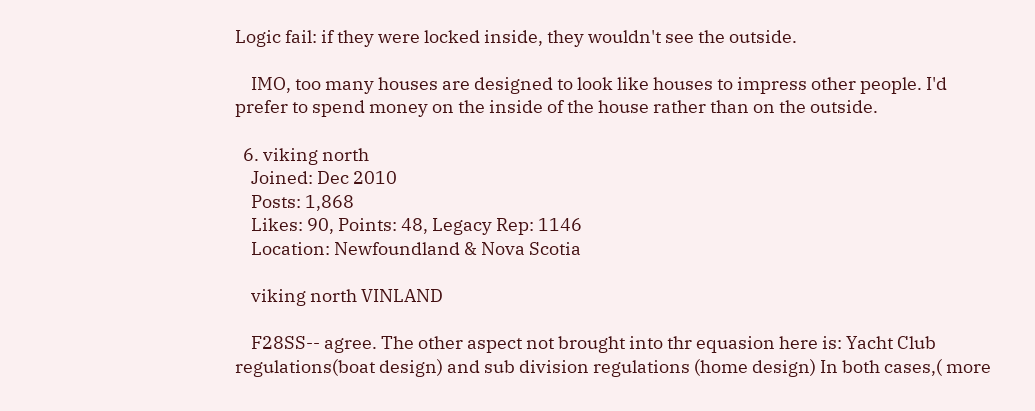Logic fail: if they were locked inside, they wouldn't see the outside.

    IMO, too many houses are designed to look like houses to impress other people. I'd prefer to spend money on the inside of the house rather than on the outside.

  6. viking north
    Joined: Dec 2010
    Posts: 1,868
    Likes: 90, Points: 48, Legacy Rep: 1146
    Location: Newfoundland & Nova Scotia

    viking north VINLAND

    F28SS-- agree. The other aspect not brought into thr equasion here is: Yacht Club regulations(boat design) and sub division regulations (home design) In both cases,( more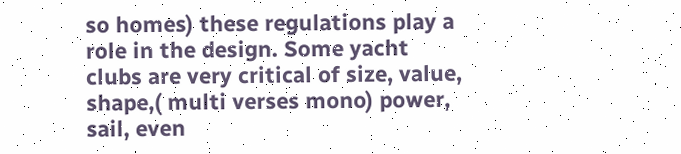so homes) these regulations play a role in the design. Some yacht clubs are very critical of size, value, shape,( multi verses mono) power, sail, even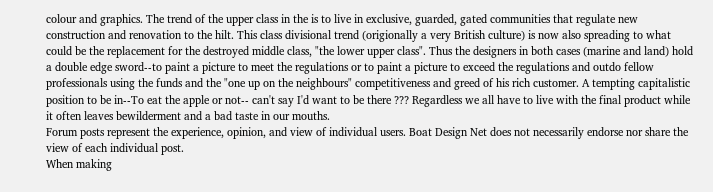colour and graphics. The trend of the upper class in the is to live in exclusive, guarded, gated communities that regulate new construction and renovation to the hilt. This class divisional trend (origionally a very British culture) is now also spreading to what could be the replacement for the destroyed middle class, "the lower upper class". Thus the designers in both cases (marine and land) hold a double edge sword--to paint a picture to meet the regulations or to paint a picture to exceed the regulations and outdo fellow professionals using the funds and the "one up on the neighbours" competitiveness and greed of his rich customer. A tempting capitalistic position to be in--To eat the apple or not-- can't say I'd want to be there ??? Regardless we all have to live with the final product while it often leaves bewilderment and a bad taste in our mouths.
Forum posts represent the experience, opinion, and view of individual users. Boat Design Net does not necessarily endorse nor share the view of each individual post.
When making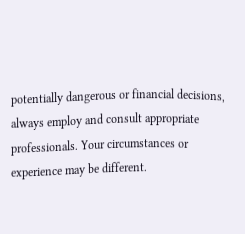potentially dangerous or financial decisions, always employ and consult appropriate professionals. Your circumstances or experience may be different.